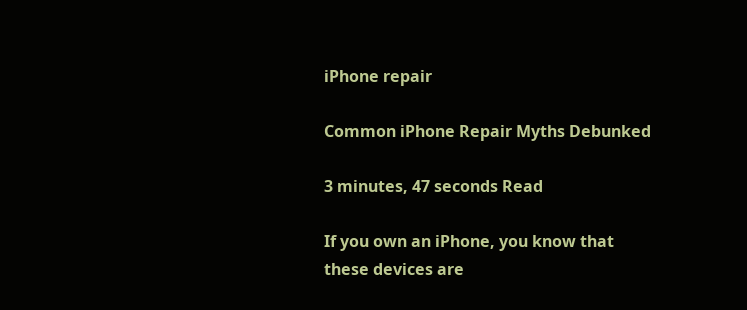iPhone repair

Common iPhone Repair Myths Debunked

3 minutes, 47 seconds Read

If you own an iPhone, you know that these devices are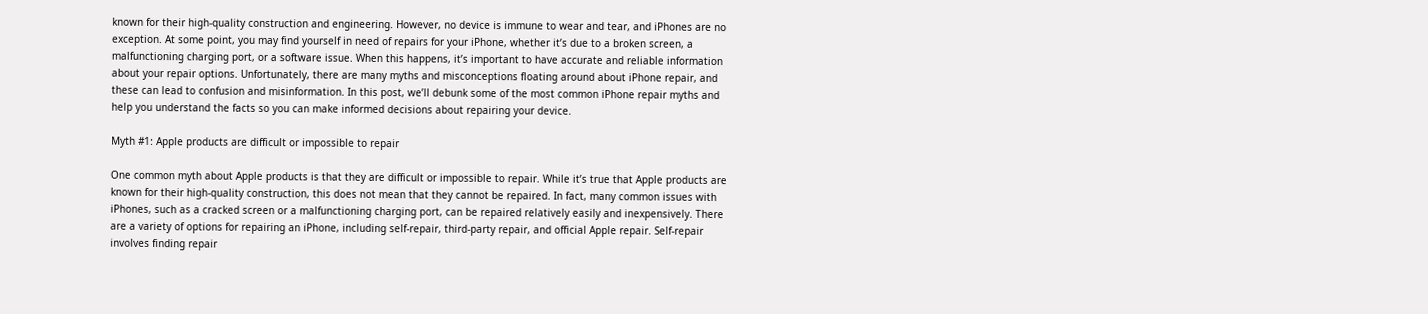known for their high-quality construction and engineering. However, no device is immune to wear and tear, and iPhones are no exception. At some point, you may find yourself in need of repairs for your iPhone, whether it’s due to a broken screen, a malfunctioning charging port, or a software issue. When this happens, it’s important to have accurate and reliable information about your repair options. Unfortunately, there are many myths and misconceptions floating around about iPhone repair, and these can lead to confusion and misinformation. In this post, we’ll debunk some of the most common iPhone repair myths and help you understand the facts so you can make informed decisions about repairing your device.

Myth #1: Apple products are difficult or impossible to repair

One common myth about Apple products is that they are difficult or impossible to repair. While it’s true that Apple products are known for their high-quality construction, this does not mean that they cannot be repaired. In fact, many common issues with iPhones, such as a cracked screen or a malfunctioning charging port, can be repaired relatively easily and inexpensively. There are a variety of options for repairing an iPhone, including self-repair, third-party repair, and official Apple repair. Self-repair involves finding repair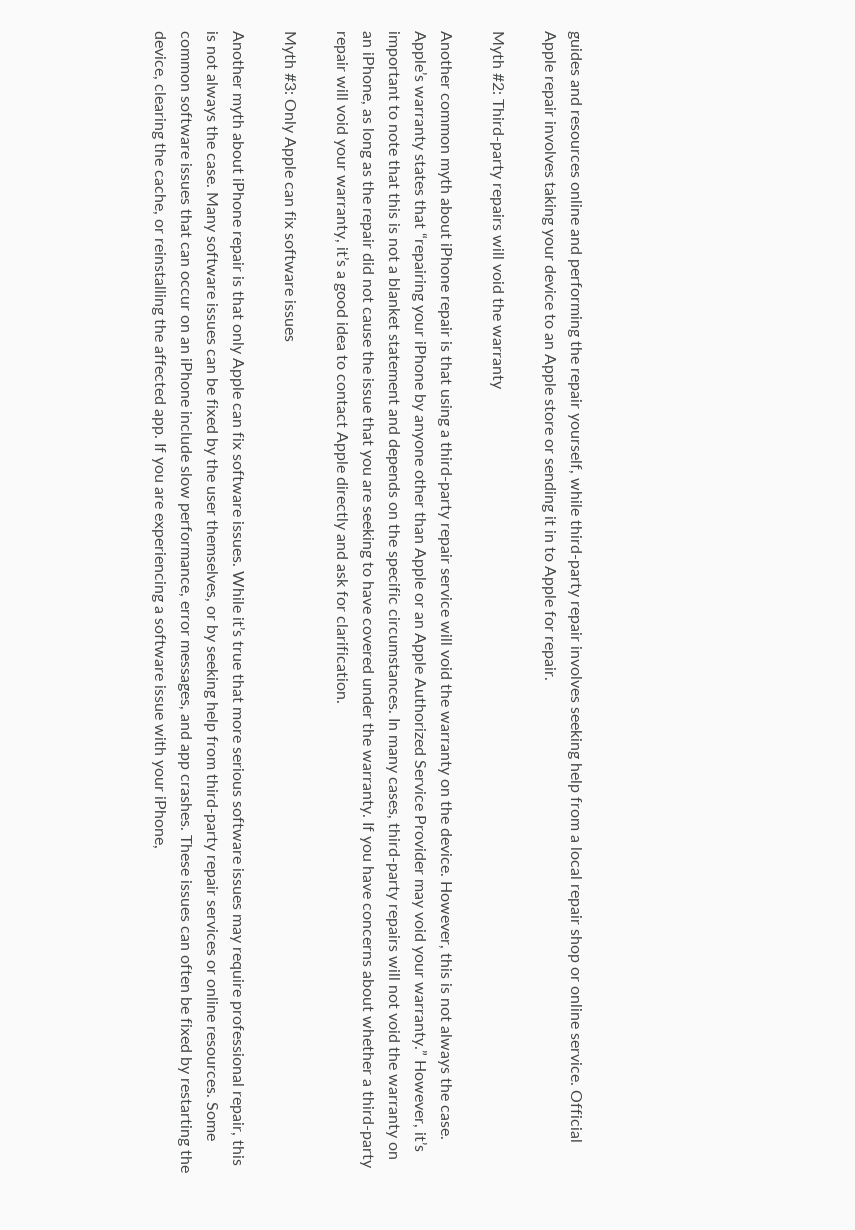guides and resources online and performing the repair yourself, while third-party repair involves seeking help from a local repair shop or online service. Official Apple repair involves taking your device to an Apple store or sending it in to Apple for repair.

Myth #2: Third-party repairs will void the warranty

Another common myth about iPhone repair is that using a third-party repair service will void the warranty on the device. However, this is not always the case. Apple’s warranty states that “repairing your iPhone by anyone other than Apple or an Apple Authorized Service Provider may void your warranty.” However, it’s important to note that this is not a blanket statement and depends on the specific circumstances. In many cases, third-party repairs will not void the warranty on an iPhone, as long as the repair did not cause the issue that you are seeking to have covered under the warranty. If you have concerns about whether a third-party repair will void your warranty, it’s a good idea to contact Apple directly and ask for clarification.

Myth #3: Only Apple can fix software issues

Another myth about iPhone repair is that only Apple can fix software issues. While it’s true that more serious software issues may require professional repair, this is not always the case. Many software issues can be fixed by the user themselves, or by seeking help from third-party repair services or online resources. Some common software issues that can occur on an iPhone include slow performance, error messages, and app crashes. These issues can often be fixed by restarting the device, clearing the cache, or reinstalling the affected app. If you are experiencing a software issue with your iPhone,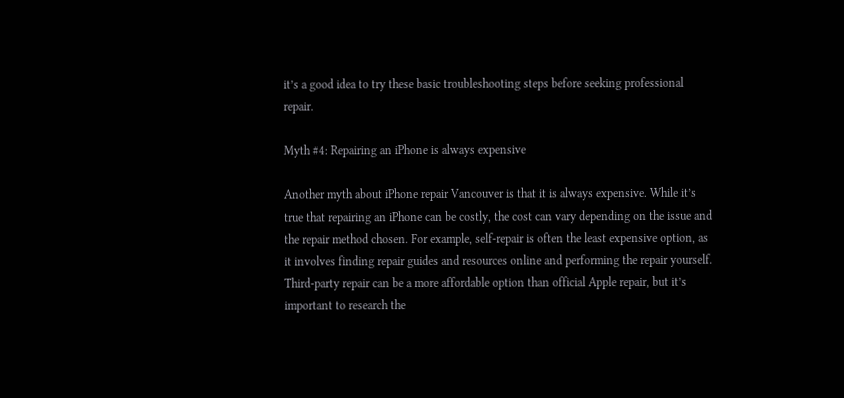it’s a good idea to try these basic troubleshooting steps before seeking professional repair.

Myth #4: Repairing an iPhone is always expensive

Another myth about iPhone repair Vancouver is that it is always expensive. While it’s true that repairing an iPhone can be costly, the cost can vary depending on the issue and the repair method chosen. For example, self-repair is often the least expensive option, as it involves finding repair guides and resources online and performing the repair yourself. Third-party repair can be a more affordable option than official Apple repair, but it’s important to research the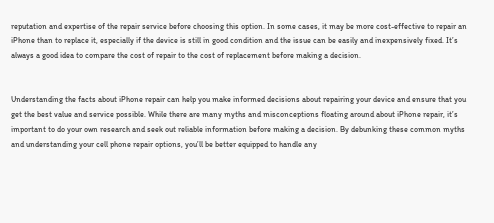reputation and expertise of the repair service before choosing this option. In some cases, it may be more cost-effective to repair an iPhone than to replace it, especially if the device is still in good condition and the issue can be easily and inexpensively fixed. It’s always a good idea to compare the cost of repair to the cost of replacement before making a decision.


Understanding the facts about iPhone repair can help you make informed decisions about repairing your device and ensure that you get the best value and service possible. While there are many myths and misconceptions floating around about iPhone repair, it’s important to do your own research and seek out reliable information before making a decision. By debunking these common myths and understanding your cell phone repair options, you’ll be better equipped to handle any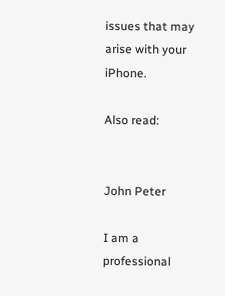issues that may arise with your iPhone.

Also read:


John Peter

I am a professional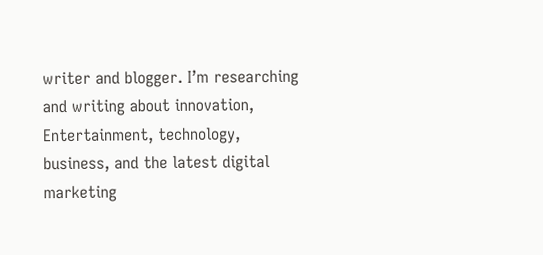writer and blogger. I’m researching and writing about innovation, Entertainment, technology, business, and the latest digital marketing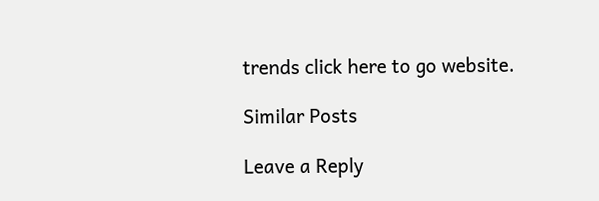trends click here to go website.

Similar Posts

Leave a Reply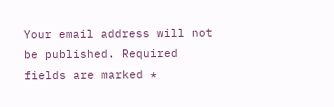Your email address will not be published. Required fields are marked *